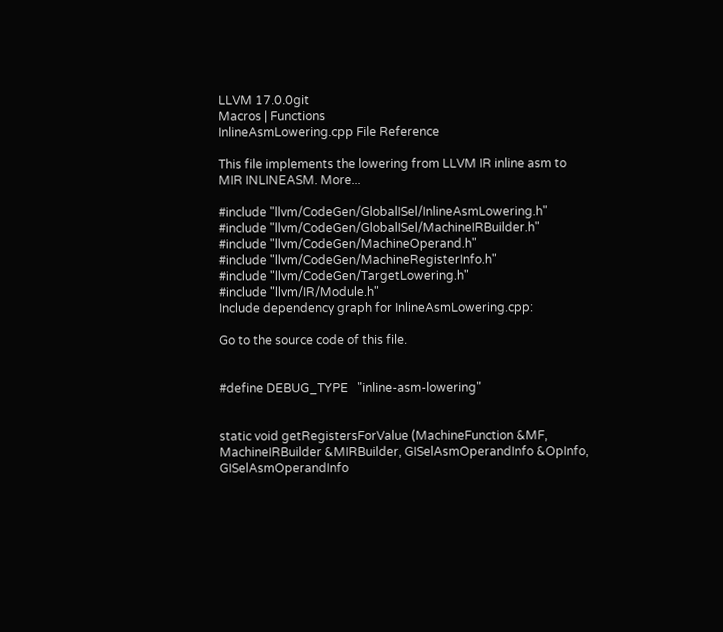LLVM 17.0.0git
Macros | Functions
InlineAsmLowering.cpp File Reference

This file implements the lowering from LLVM IR inline asm to MIR INLINEASM. More...

#include "llvm/CodeGen/GlobalISel/InlineAsmLowering.h"
#include "llvm/CodeGen/GlobalISel/MachineIRBuilder.h"
#include "llvm/CodeGen/MachineOperand.h"
#include "llvm/CodeGen/MachineRegisterInfo.h"
#include "llvm/CodeGen/TargetLowering.h"
#include "llvm/IR/Module.h"
Include dependency graph for InlineAsmLowering.cpp:

Go to the source code of this file.


#define DEBUG_TYPE   "inline-asm-lowering"


static void getRegistersForValue (MachineFunction &MF, MachineIRBuilder &MIRBuilder, GISelAsmOperandInfo &OpInfo, GISelAsmOperandInfo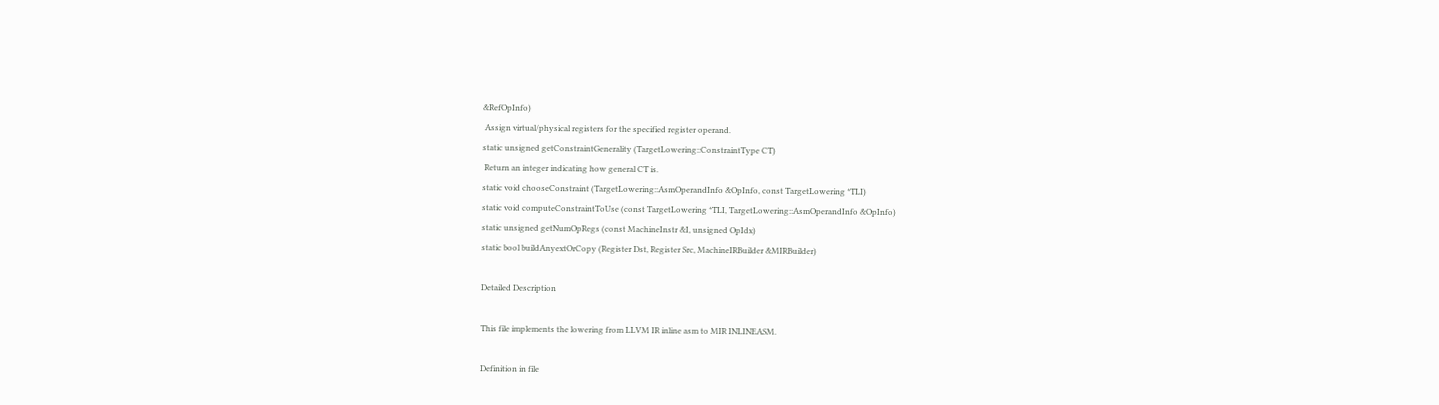&RefOpInfo)
 Assign virtual/physical registers for the specified register operand.
static unsigned getConstraintGenerality (TargetLowering::ConstraintType CT)
 Return an integer indicating how general CT is.
static void chooseConstraint (TargetLowering::AsmOperandInfo &OpInfo, const TargetLowering *TLI)
static void computeConstraintToUse (const TargetLowering *TLI, TargetLowering::AsmOperandInfo &OpInfo)
static unsigned getNumOpRegs (const MachineInstr &I, unsigned OpIdx)
static bool buildAnyextOrCopy (Register Dst, Register Src, MachineIRBuilder &MIRBuilder)

Detailed Description

This file implements the lowering from LLVM IR inline asm to MIR INLINEASM.

Definition in file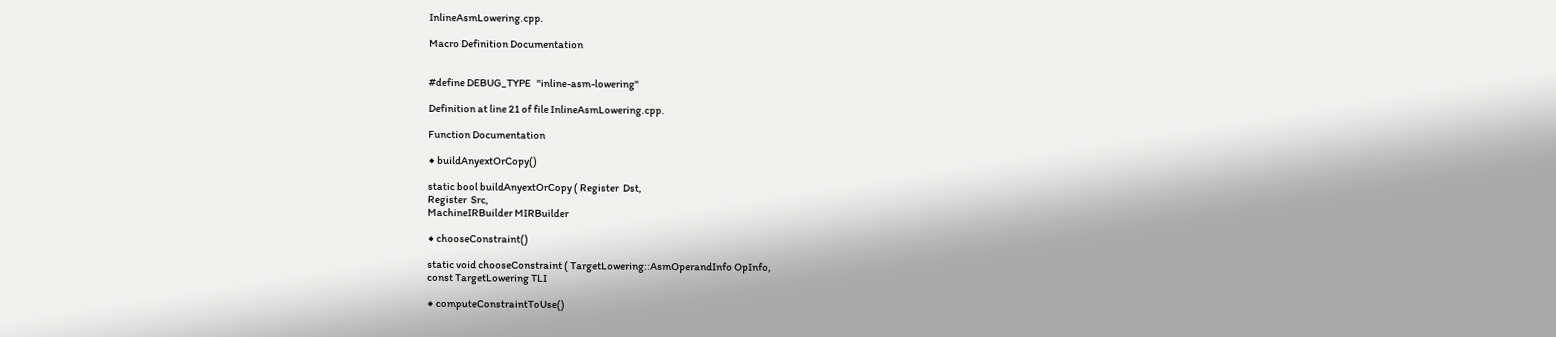InlineAsmLowering.cpp.

Macro Definition Documentation


#define DEBUG_TYPE   "inline-asm-lowering"

Definition at line 21 of file InlineAsmLowering.cpp.

Function Documentation

◆ buildAnyextOrCopy()

static bool buildAnyextOrCopy ( Register  Dst,
Register  Src,
MachineIRBuilder MIRBuilder

◆ chooseConstraint()

static void chooseConstraint ( TargetLowering::AsmOperandInfo OpInfo,
const TargetLowering TLI

◆ computeConstraintToUse()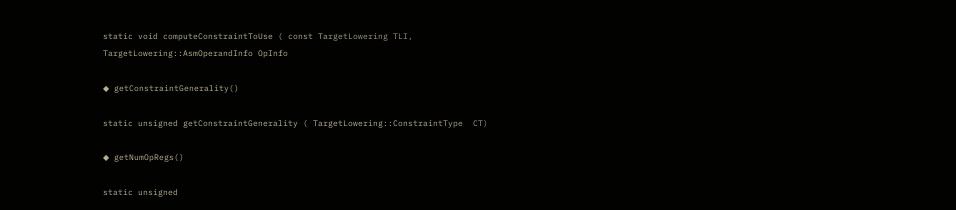static void computeConstraintToUse ( const TargetLowering TLI,
TargetLowering::AsmOperandInfo OpInfo

◆ getConstraintGenerality()

static unsigned getConstraintGenerality ( TargetLowering::ConstraintType  CT)

◆ getNumOpRegs()

static unsigned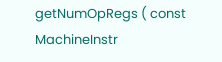getNumOpRegs ( const MachineInstr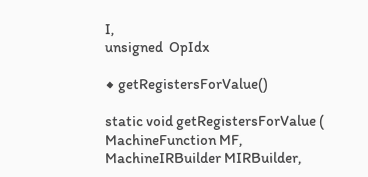I,
unsigned  OpIdx

◆ getRegistersForValue()

static void getRegistersForValue ( MachineFunction MF,
MachineIRBuilder MIRBuilder,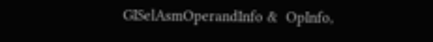GISelAsmOperandInfo &  OpInfo,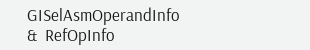GISelAsmOperandInfo &  RefOpInfo